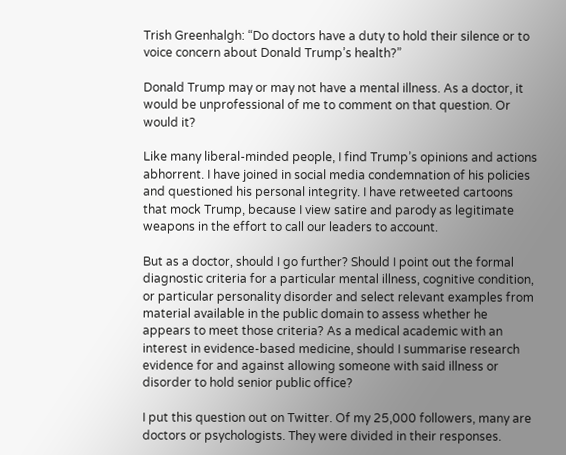Trish Greenhalgh: “Do doctors have a duty to hold their silence or to voice concern about Donald Trump’s health?”

Donald Trump may or may not have a mental illness. As a doctor, it would be unprofessional of me to comment on that question. Or would it?

Like many liberal-minded people, I find Trump’s opinions and actions abhorrent. I have joined in social media condemnation of his policies and questioned his personal integrity. I have retweeted cartoons that mock Trump, because I view satire and parody as legitimate weapons in the effort to call our leaders to account.

But as a doctor, should I go further? Should I point out the formal diagnostic criteria for a particular mental illness, cognitive condition, or particular personality disorder and select relevant examples from material available in the public domain to assess whether he appears to meet those criteria? As a medical academic with an interest in evidence-based medicine, should I summarise research evidence for and against allowing someone with said illness or disorder to hold senior public office?

I put this question out on Twitter. Of my 25,000 followers, many are doctors or psychologists. They were divided in their responses.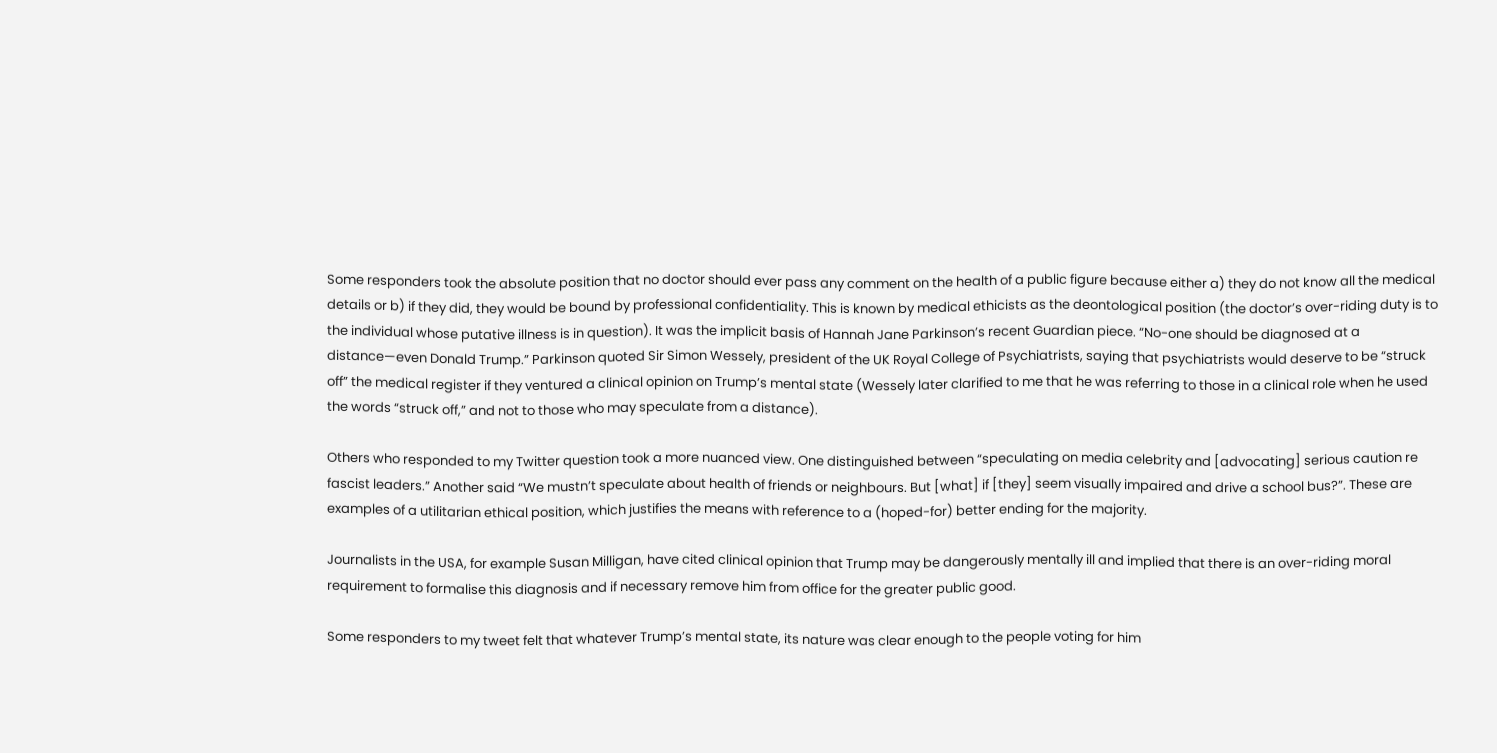Some responders took the absolute position that no doctor should ever pass any comment on the health of a public figure because either a) they do not know all the medical details or b) if they did, they would be bound by professional confidentiality. This is known by medical ethicists as the deontological position (the doctor’s over-riding duty is to the individual whose putative illness is in question). It was the implicit basis of Hannah Jane Parkinson’s recent Guardian piece. “No-one should be diagnosed at a distance—even Donald Trump.” Parkinson quoted Sir Simon Wessely, president of the UK Royal College of Psychiatrists, saying that psychiatrists would deserve to be “struck off” the medical register if they ventured a clinical opinion on Trump’s mental state (Wessely later clarified to me that he was referring to those in a clinical role when he used the words “struck off,” and not to those who may speculate from a distance).

Others who responded to my Twitter question took a more nuanced view. One distinguished between “speculating on media celebrity and [advocating] serious caution re fascist leaders.” Another said “We mustn’t speculate about health of friends or neighbours. But [what] if [they] seem visually impaired and drive a school bus?”. These are examples of a utilitarian ethical position, which justifies the means with reference to a (hoped-for) better ending for the majority.

Journalists in the USA, for example Susan Milligan, have cited clinical opinion that Trump may be dangerously mentally ill and implied that there is an over-riding moral requirement to formalise this diagnosis and if necessary remove him from office for the greater public good.

Some responders to my tweet felt that whatever Trump’s mental state, its nature was clear enough to the people voting for him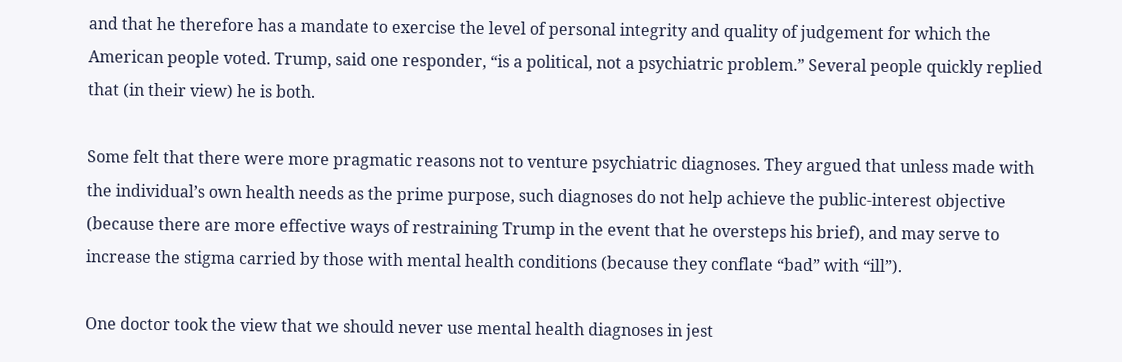and that he therefore has a mandate to exercise the level of personal integrity and quality of judgement for which the American people voted. Trump, said one responder, “is a political, not a psychiatric problem.” Several people quickly replied that (in their view) he is both.

Some felt that there were more pragmatic reasons not to venture psychiatric diagnoses. They argued that unless made with the individual’s own health needs as the prime purpose, such diagnoses do not help achieve the public-interest objective (because there are more effective ways of restraining Trump in the event that he oversteps his brief), and may serve to increase the stigma carried by those with mental health conditions (because they conflate “bad” with “ill”).

One doctor took the view that we should never use mental health diagnoses in jest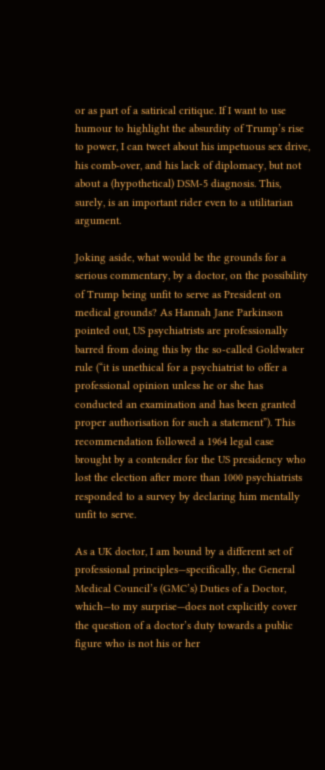or as part of a satirical critique. If I want to use humour to highlight the absurdity of Trump’s rise to power, I can tweet about his impetuous sex drive, his comb-over, and his lack of diplomacy, but not about a (hypothetical) DSM-5 diagnosis. This, surely, is an important rider even to a utilitarian argument.

Joking aside, what would be the grounds for a serious commentary, by a doctor, on the possibility of Trump being unfit to serve as President on medical grounds? As Hannah Jane Parkinson pointed out, US psychiatrists are professionally barred from doing this by the so-called Goldwater rule (“it is unethical for a psychiatrist to offer a professional opinion unless he or she has conducted an examination and has been granted proper authorisation for such a statement”). This recommendation followed a 1964 legal case brought by a contender for the US presidency who lost the election after more than 1000 psychiatrists responded to a survey by declaring him mentally unfit to serve.

As a UK doctor, I am bound by a different set of professional principles—specifically, the General Medical Council’s (GMC’s) Duties of a Doctor, which—to my surprise—does not explicitly cover the question of a doctor’s duty towards a public figure who is not his or her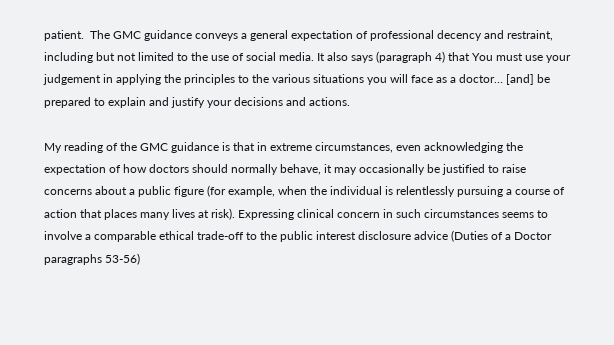patient.  The GMC guidance conveys a general expectation of professional decency and restraint, including but not limited to the use of social media. It also says (paragraph 4) that You must use your judgement in applying the principles to the various situations you will face as a doctor… [and] be prepared to explain and justify your decisions and actions.

My reading of the GMC guidance is that in extreme circumstances, even acknowledging the expectation of how doctors should normally behave, it may occasionally be justified to raise concerns about a public figure (for example, when the individual is relentlessly pursuing a course of action that places many lives at risk). Expressing clinical concern in such circumstances seems to involve a comparable ethical trade-off to the public interest disclosure advice (Duties of a Doctor paragraphs 53-56)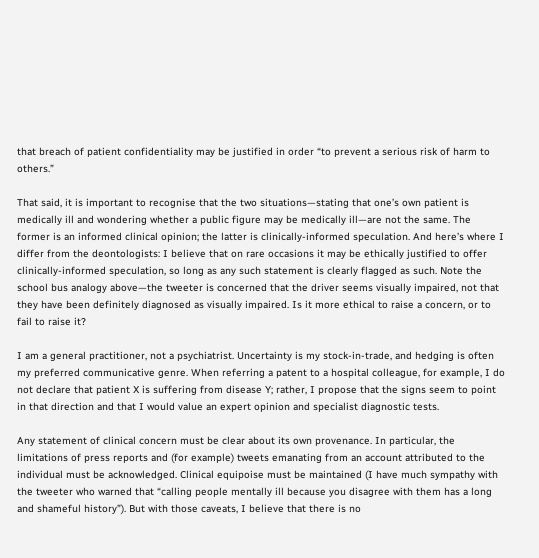that breach of patient confidentiality may be justified in order “to prevent a serious risk of harm to others.”

That said, it is important to recognise that the two situations—stating that one’s own patient is medically ill and wondering whether a public figure may be medically ill—are not the same. The former is an informed clinical opinion; the latter is clinically-informed speculation. And here’s where I differ from the deontologists: I believe that on rare occasions it may be ethically justified to offer clinically-informed speculation, so long as any such statement is clearly flagged as such. Note the school bus analogy above—the tweeter is concerned that the driver seems visually impaired, not that they have been definitely diagnosed as visually impaired. Is it more ethical to raise a concern, or to fail to raise it?

I am a general practitioner, not a psychiatrist. Uncertainty is my stock-in-trade, and hedging is often my preferred communicative genre. When referring a patent to a hospital colleague, for example, I do not declare that patient X is suffering from disease Y; rather, I propose that the signs seem to point in that direction and that I would value an expert opinion and specialist diagnostic tests.

Any statement of clinical concern must be clear about its own provenance. In particular, the limitations of press reports and (for example) tweets emanating from an account attributed to the individual must be acknowledged. Clinical equipoise must be maintained (I have much sympathy with the tweeter who warned that “calling people mentally ill because you disagree with them has a long and shameful history”). But with those caveats, I believe that there is no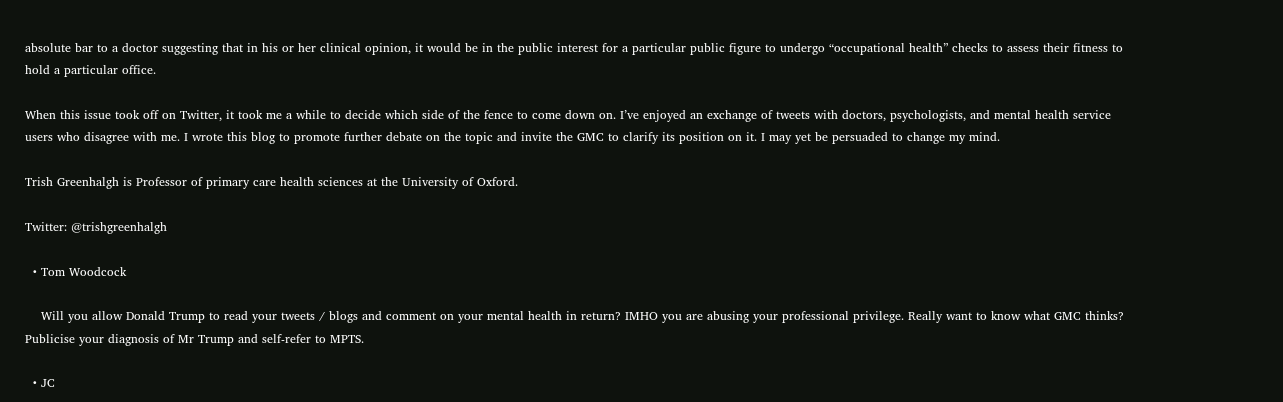absolute bar to a doctor suggesting that in his or her clinical opinion, it would be in the public interest for a particular public figure to undergo “occupational health” checks to assess their fitness to hold a particular office.

When this issue took off on Twitter, it took me a while to decide which side of the fence to come down on. I’ve enjoyed an exchange of tweets with doctors, psychologists, and mental health service users who disagree with me. I wrote this blog to promote further debate on the topic and invite the GMC to clarify its position on it. I may yet be persuaded to change my mind.

Trish Greenhalgh is Professor of primary care health sciences at the University of Oxford.

Twitter: @trishgreenhalgh

  • Tom Woodcock

    Will you allow Donald Trump to read your tweets / blogs and comment on your mental health in return? IMHO you are abusing your professional privilege. Really want to know what GMC thinks? Publicise your diagnosis of Mr Trump and self-refer to MPTS.

  • JC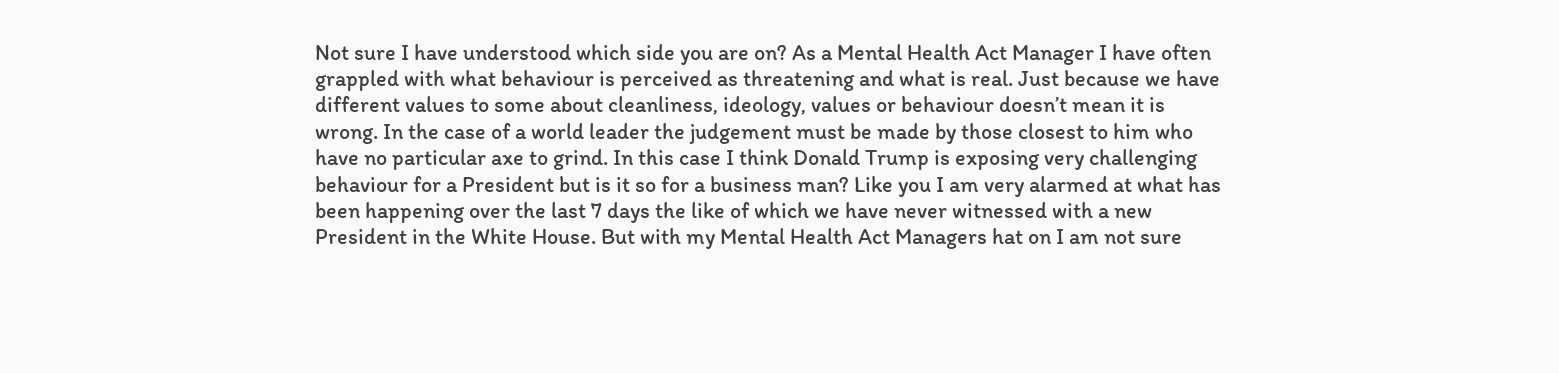Not sure I have understood which side you are on? As a Mental Health Act Manager I have often grappled with what behaviour is perceived as threatening and what is real. Just because we have different values to some about cleanliness, ideology, values or behaviour doesn’t mean it is wrong. In the case of a world leader the judgement must be made by those closest to him who have no particular axe to grind. In this case I think Donald Trump is exposing very challenging behaviour for a President but is it so for a business man? Like you I am very alarmed at what has been happening over the last 7 days the like of which we have never witnessed with a new President in the White House. But with my Mental Health Act Managers hat on I am not sure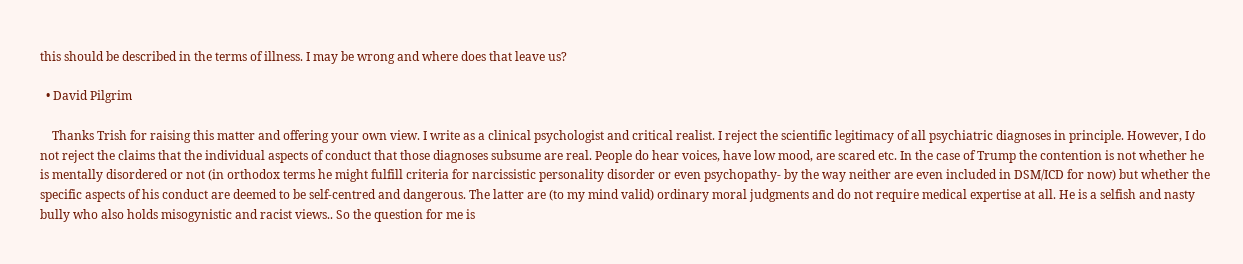this should be described in the terms of illness. I may be wrong and where does that leave us?

  • David Pilgrim

    Thanks Trish for raising this matter and offering your own view. I write as a clinical psychologist and critical realist. I reject the scientific legitimacy of all psychiatric diagnoses in principle. However, I do not reject the claims that the individual aspects of conduct that those diagnoses subsume are real. People do hear voices, have low mood, are scared etc. In the case of Trump the contention is not whether he is mentally disordered or not (in orthodox terms he might fulfill criteria for narcissistic personality disorder or even psychopathy- by the way neither are even included in DSM/ICD for now) but whether the specific aspects of his conduct are deemed to be self-centred and dangerous. The latter are (to my mind valid) ordinary moral judgments and do not require medical expertise at all. He is a selfish and nasty bully who also holds misogynistic and racist views.. So the question for me is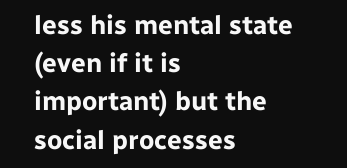less his mental state (even if it is important) but the social processes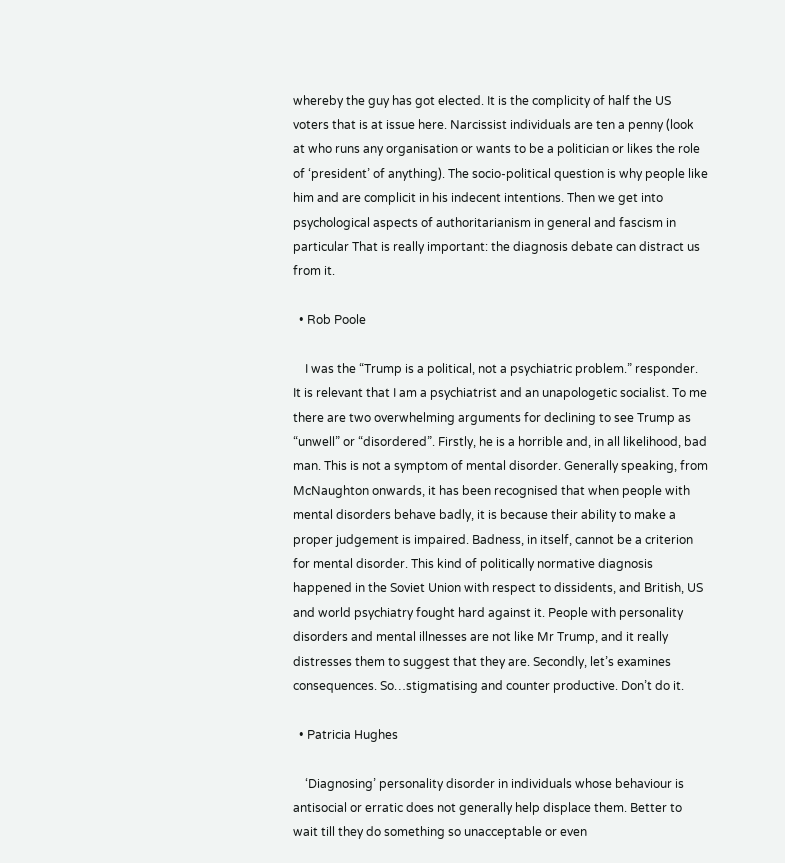whereby the guy has got elected. It is the complicity of half the US voters that is at issue here. Narcissist individuals are ten a penny (look at who runs any organisation or wants to be a politician or likes the role of ‘president’ of anything). The socio-political question is why people like him and are complicit in his indecent intentions. Then we get into psychological aspects of authoritarianism in general and fascism in particular That is really important: the diagnosis debate can distract us from it.

  • Rob Poole

    I was the “Trump is a political, not a psychiatric problem.” responder. It is relevant that I am a psychiatrist and an unapologetic socialist. To me there are two overwhelming arguments for declining to see Trump as “unwell” or “disordered”. Firstly, he is a horrible and, in all likelihood, bad man. This is not a symptom of mental disorder. Generally speaking, from McNaughton onwards, it has been recognised that when people with mental disorders behave badly, it is because their ability to make a proper judgement is impaired. Badness, in itself, cannot be a criterion for mental disorder. This kind of politically normative diagnosis happened in the Soviet Union with respect to dissidents, and British, US and world psychiatry fought hard against it. People with personality disorders and mental illnesses are not like Mr Trump, and it really distresses them to suggest that they are. Secondly, let’s examines consequences. So…stigmatising and counter productive. Don’t do it.

  • Patricia Hughes

    ‘Diagnosing’ personality disorder in individuals whose behaviour is antisocial or erratic does not generally help displace them. Better to wait till they do something so unacceptable or even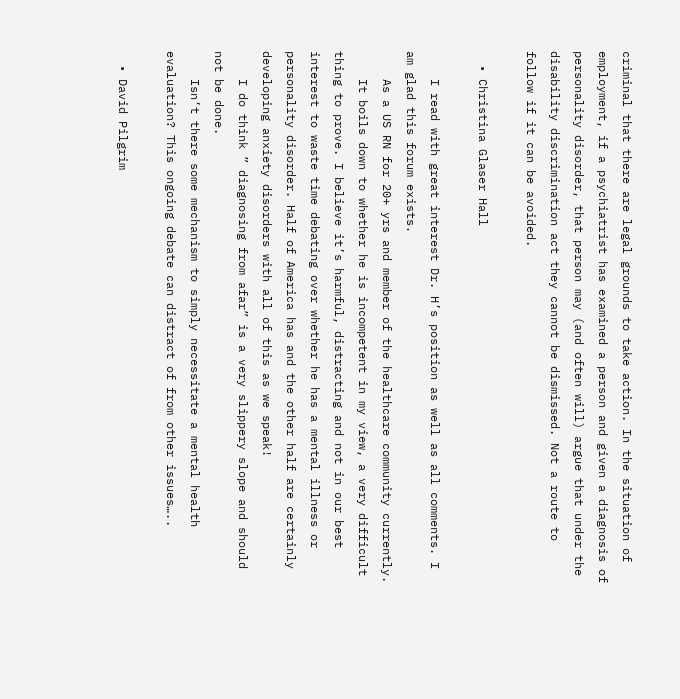criminal that there are legal grounds to take action. In the situation of employment, if a psychiatrist has examined a person and given a diagnosis of personality disorder, that person may (and often will) argue that under the disability discrimination act they cannot be dismissed. Not a route to follow if it can be avoided.

  • Christina Glaser Hall

    I read with great interest Dr. H’s position as well as all comments. I am glad this forum exists.
    As a US RN for 20+ yrs and member of the healthcare community currently.
    It boils down to whether he is incompetent in my view, a very difficult thing to prove. I believe it’s harmful, distracting and not in our best interest to waste time debating over whether he has a mental illness or personality disorder. Half of America has and the other half are certainly developing anxiety disorders with all of this as we speak!
    I do think ” diagnosing from afar” is a very slippery slope and should not be done.
    Isn’t there some mechanism to simply necessitate a mental health evaluation? This ongoing debate can distract of from other issues…..

  • David Pilgrim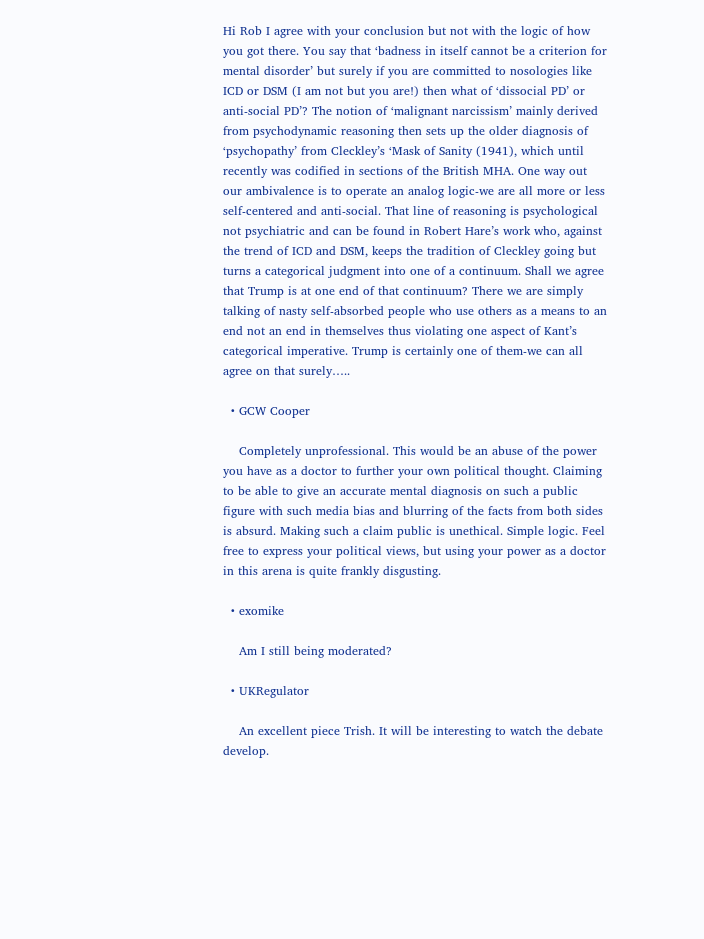Hi Rob I agree with your conclusion but not with the logic of how you got there. You say that ‘badness in itself cannot be a criterion for mental disorder’ but surely if you are committed to nosologies like ICD or DSM (I am not but you are!) then what of ‘dissocial PD’ or anti-social PD’? The notion of ‘malignant narcissism’ mainly derived from psychodynamic reasoning then sets up the older diagnosis of ‘psychopathy’ from Cleckley’s ‘Mask of Sanity (1941), which until recently was codified in sections of the British MHA. One way out our ambivalence is to operate an analog logic-we are all more or less self-centered and anti-social. That line of reasoning is psychological not psychiatric and can be found in Robert Hare’s work who, against the trend of ICD and DSM, keeps the tradition of Cleckley going but turns a categorical judgment into one of a continuum. Shall we agree that Trump is at one end of that continuum? There we are simply talking of nasty self-absorbed people who use others as a means to an end not an end in themselves thus violating one aspect of Kant’s categorical imperative. Trump is certainly one of them-we can all agree on that surely…..

  • GCW Cooper

    Completely unprofessional. This would be an abuse of the power you have as a doctor to further your own political thought. Claiming to be able to give an accurate mental diagnosis on such a public figure with such media bias and blurring of the facts from both sides is absurd. Making such a claim public is unethical. Simple logic. Feel free to express your political views, but using your power as a doctor in this arena is quite frankly disgusting.

  • exomike

    Am I still being moderated?

  • UKRegulator

    An excellent piece Trish. It will be interesting to watch the debate develop.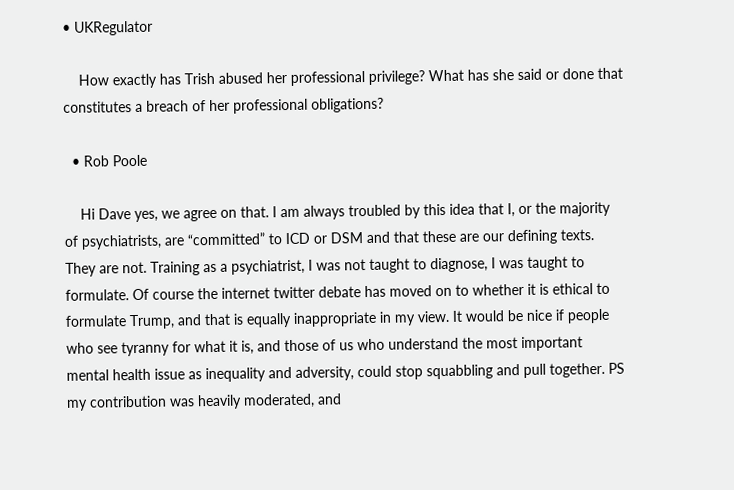• UKRegulator

    How exactly has Trish abused her professional privilege? What has she said or done that constitutes a breach of her professional obligations?

  • Rob Poole

    Hi Dave yes, we agree on that. I am always troubled by this idea that I, or the majority of psychiatrists, are “committed” to ICD or DSM and that these are our defining texts. They are not. Training as a psychiatrist, I was not taught to diagnose, I was taught to formulate. Of course the internet twitter debate has moved on to whether it is ethical to formulate Trump, and that is equally inappropriate in my view. It would be nice if people who see tyranny for what it is, and those of us who understand the most important mental health issue as inequality and adversity, could stop squabbling and pull together. PS my contribution was heavily moderated, and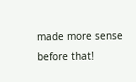made more sense before that!